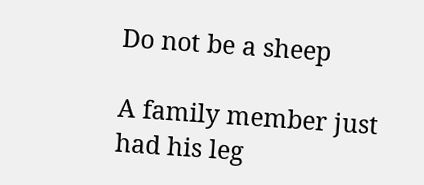Do not be a sheep

A family member just had his leg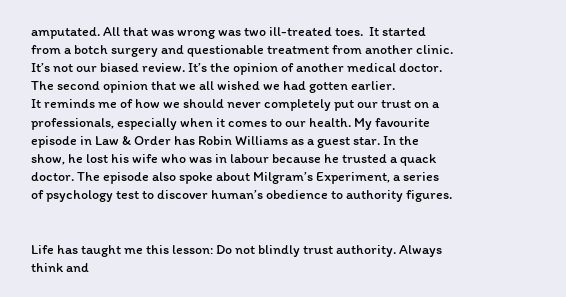amputated. All that was wrong was two ill-treated toes.  It started from a botch surgery and questionable treatment from another clinic. It’s not our biased review. It’s the opinion of another medical doctor. The second opinion that we all wished we had gotten earlier.
It reminds me of how we should never completely put our trust on a professionals, especially when it comes to our health. My favourite episode in Law & Order has Robin Williams as a guest star. In the show, he lost his wife who was in labour because he trusted a quack doctor. The episode also spoke about Milgram’s Experiment, a series of psychology test to discover human’s obedience to authority figures.


Life has taught me this lesson: Do not blindly trust authority. Always think and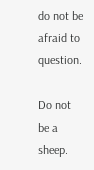do not be afraid to question.

Do not be a sheep.